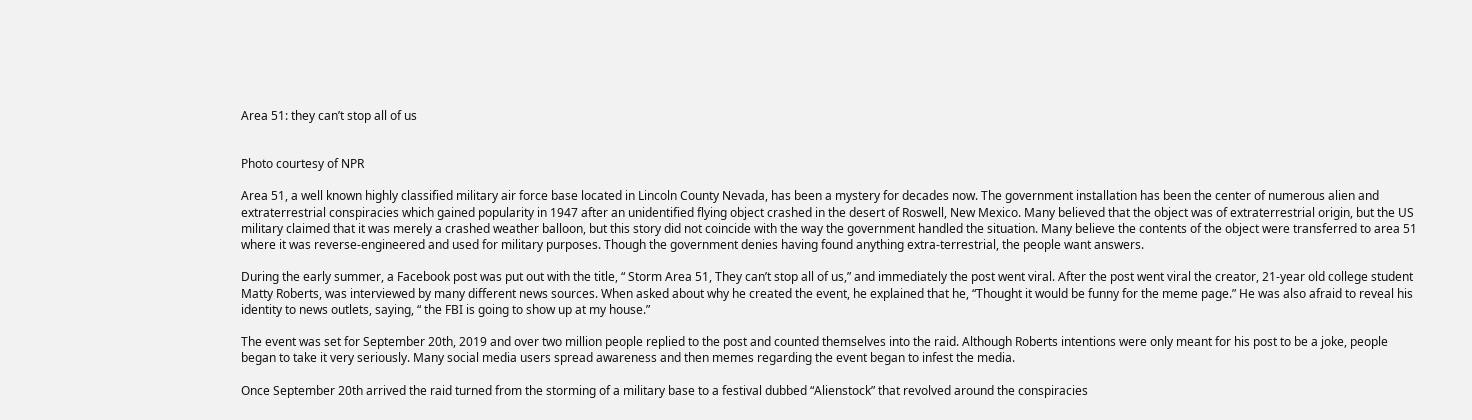Area 51: they can’t stop all of us


Photo courtesy of NPR

Area 51, a well known highly classified military air force base located in Lincoln County Nevada, has been a mystery for decades now. The government installation has been the center of numerous alien and extraterrestrial conspiracies which gained popularity in 1947 after an unidentified flying object crashed in the desert of Roswell, New Mexico. Many believed that the object was of extraterrestrial origin, but the US military claimed that it was merely a crashed weather balloon, but this story did not coincide with the way the government handled the situation. Many believe the contents of the object were transferred to area 51 where it was reverse-engineered and used for military purposes. Though the government denies having found anything extra-terrestrial, the people want answers.

During the early summer, a Facebook post was put out with the title, “ Storm Area 51, They can’t stop all of us,” and immediately the post went viral. After the post went viral the creator, 21-year old college student Matty Roberts, was interviewed by many different news sources. When asked about why he created the event, he explained that he, “Thought it would be funny for the meme page.” He was also afraid to reveal his identity to news outlets, saying, “ the FBI is going to show up at my house.”

The event was set for September 20th, 2019 and over two million people replied to the post and counted themselves into the raid. Although Roberts intentions were only meant for his post to be a joke, people began to take it very seriously. Many social media users spread awareness and then memes regarding the event began to infest the media.

Once September 20th arrived the raid turned from the storming of a military base to a festival dubbed “Alienstock” that revolved around the conspiracies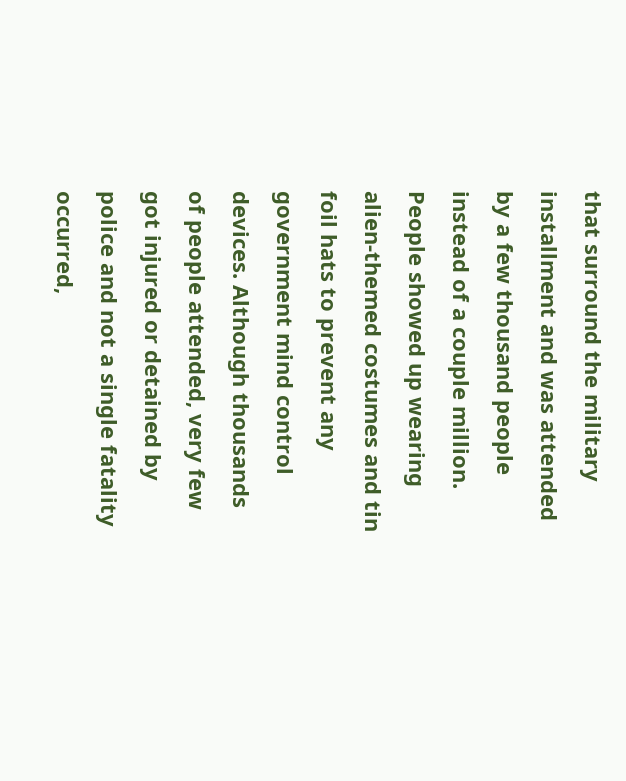that surround the military installment and was attended by a few thousand people instead of a couple million. People showed up wearing alien-themed costumes and tin foil hats to prevent any government mind control devices. Although thousands of people attended, very few got injured or detained by police and not a single fatality occurred,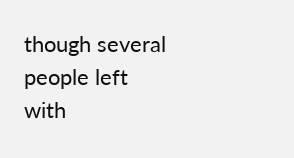though several people left with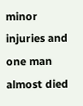minor injuries and one man almost died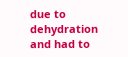due to dehydration and had to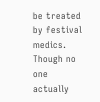be treated by festival medics. Though no one actually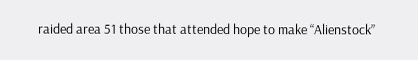raided area 51 those that attended hope to make “Alienstock”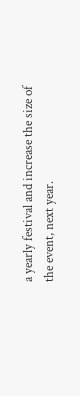a yearly festival and increase the size of the event, next year.